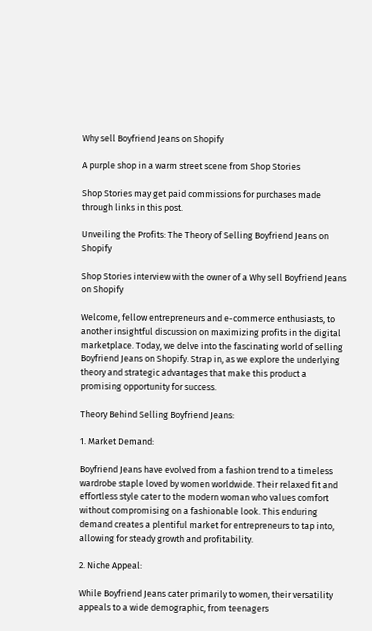Why sell Boyfriend Jeans on Shopify

A purple shop in a warm street scene from Shop Stories

Shop Stories may get paid commissions for purchases made through links in this post.

Unveiling the Profits: The Theory of Selling Boyfriend Jeans on Shopify

Shop Stories interview with the owner of a Why sell Boyfriend Jeans on Shopify

Welcome, fellow entrepreneurs and e-commerce enthusiasts, to another insightful discussion on maximizing profits in the digital marketplace. Today, we delve into the fascinating world of selling Boyfriend Jeans on Shopify. Strap in, as we explore the underlying theory and strategic advantages that make this product a promising opportunity for success.

Theory Behind Selling Boyfriend Jeans:

1. Market Demand:

Boyfriend Jeans have evolved from a fashion trend to a timeless wardrobe staple loved by women worldwide. Their relaxed fit and effortless style cater to the modern woman who values comfort without compromising on a fashionable look. This enduring demand creates a plentiful market for entrepreneurs to tap into, allowing for steady growth and profitability.

2. Niche Appeal:

While Boyfriend Jeans cater primarily to women, their versatility appeals to a wide demographic, from teenagers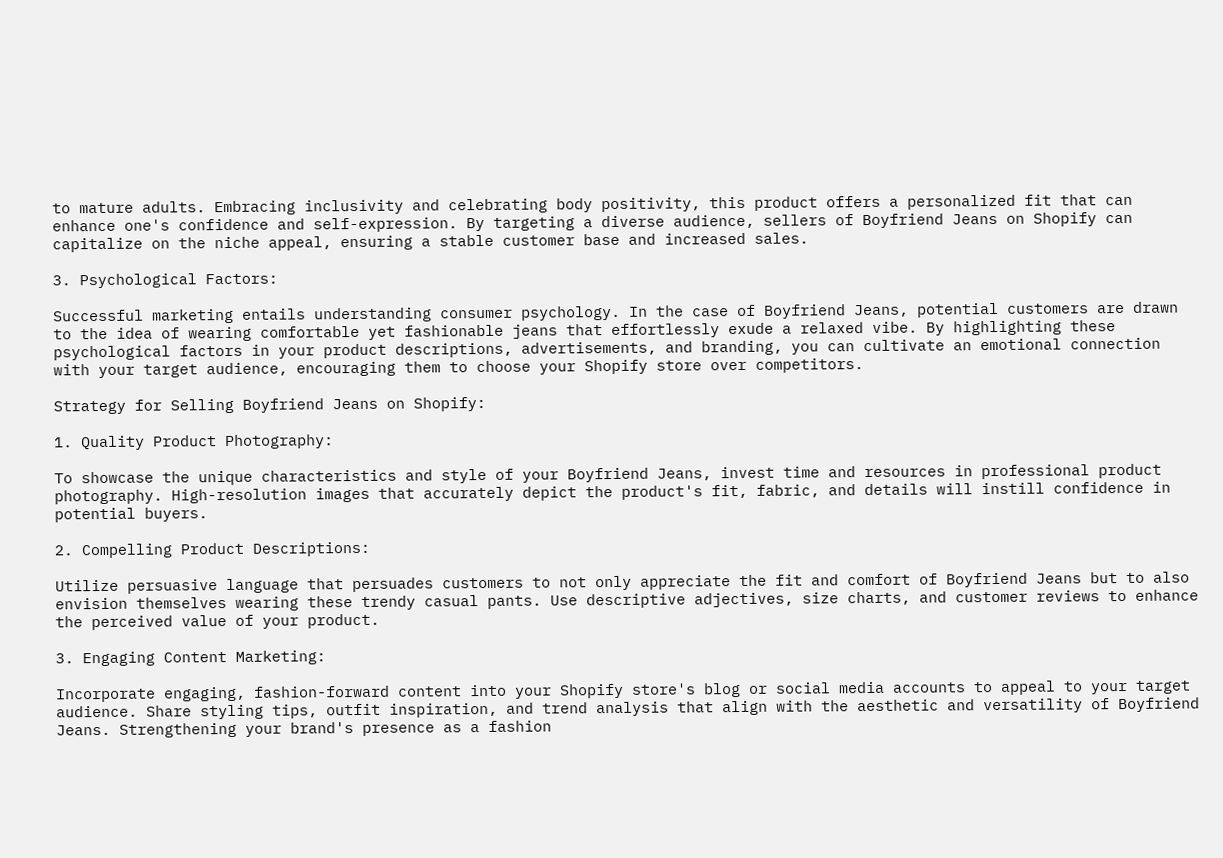to mature adults. Embracing inclusivity and celebrating body positivity, this product offers a personalized fit that can enhance one's confidence and self-expression. By targeting a diverse audience, sellers of Boyfriend Jeans on Shopify can capitalize on the niche appeal, ensuring a stable customer base and increased sales.

3. Psychological Factors:

Successful marketing entails understanding consumer psychology. In the case of Boyfriend Jeans, potential customers are drawn to the idea of wearing comfortable yet fashionable jeans that effortlessly exude a relaxed vibe. By highlighting these psychological factors in your product descriptions, advertisements, and branding, you can cultivate an emotional connection with your target audience, encouraging them to choose your Shopify store over competitors.

Strategy for Selling Boyfriend Jeans on Shopify:

1. Quality Product Photography:

To showcase the unique characteristics and style of your Boyfriend Jeans, invest time and resources in professional product photography. High-resolution images that accurately depict the product's fit, fabric, and details will instill confidence in potential buyers.

2. Compelling Product Descriptions:

Utilize persuasive language that persuades customers to not only appreciate the fit and comfort of Boyfriend Jeans but to also envision themselves wearing these trendy casual pants. Use descriptive adjectives, size charts, and customer reviews to enhance the perceived value of your product.

3. Engaging Content Marketing:

Incorporate engaging, fashion-forward content into your Shopify store's blog or social media accounts to appeal to your target audience. Share styling tips, outfit inspiration, and trend analysis that align with the aesthetic and versatility of Boyfriend Jeans. Strengthening your brand's presence as a fashion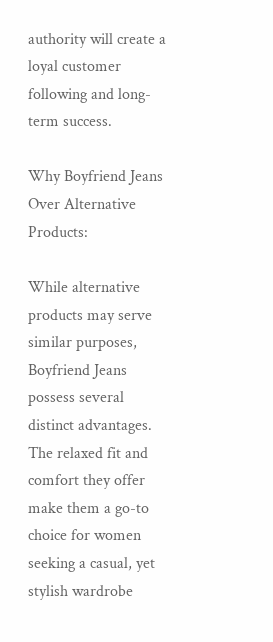authority will create a loyal customer following and long-term success.

Why Boyfriend Jeans Over Alternative Products:

While alternative products may serve similar purposes, Boyfriend Jeans possess several distinct advantages. The relaxed fit and comfort they offer make them a go-to choice for women seeking a casual, yet stylish wardrobe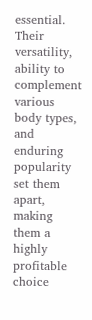essential. Their versatility, ability to complement various body types, and enduring popularity set them apart, making them a highly profitable choice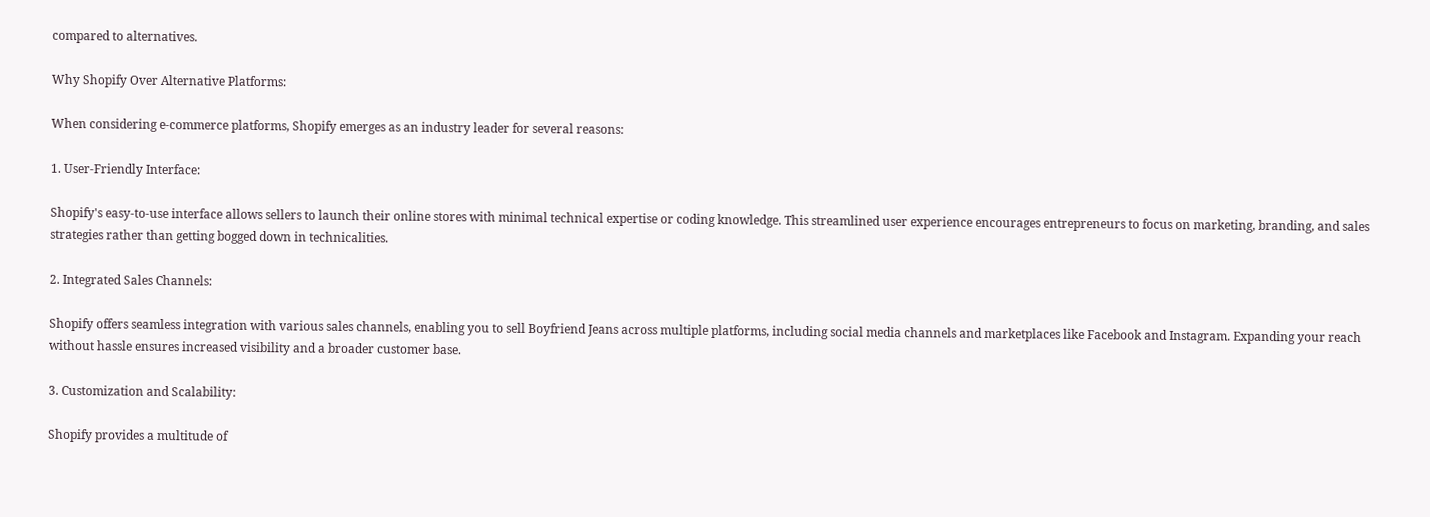compared to alternatives.

Why Shopify Over Alternative Platforms:

When considering e-commerce platforms, Shopify emerges as an industry leader for several reasons:

1. User-Friendly Interface:

Shopify's easy-to-use interface allows sellers to launch their online stores with minimal technical expertise or coding knowledge. This streamlined user experience encourages entrepreneurs to focus on marketing, branding, and sales strategies rather than getting bogged down in technicalities.

2. Integrated Sales Channels:

Shopify offers seamless integration with various sales channels, enabling you to sell Boyfriend Jeans across multiple platforms, including social media channels and marketplaces like Facebook and Instagram. Expanding your reach without hassle ensures increased visibility and a broader customer base.

3. Customization and Scalability:

Shopify provides a multitude of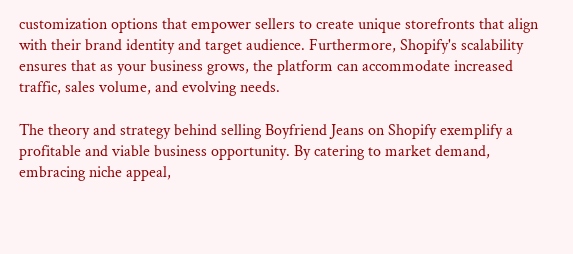customization options that empower sellers to create unique storefronts that align with their brand identity and target audience. Furthermore, Shopify's scalability ensures that as your business grows, the platform can accommodate increased traffic, sales volume, and evolving needs.

The theory and strategy behind selling Boyfriend Jeans on Shopify exemplify a profitable and viable business opportunity. By catering to market demand, embracing niche appeal,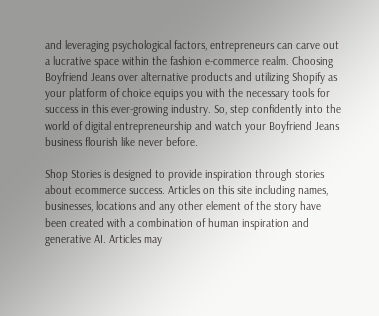and leveraging psychological factors, entrepreneurs can carve out a lucrative space within the fashion e-commerce realm. Choosing Boyfriend Jeans over alternative products and utilizing Shopify as your platform of choice equips you with the necessary tools for success in this ever-growing industry. So, step confidently into the world of digital entrepreneurship and watch your Boyfriend Jeans business flourish like never before.

Shop Stories is designed to provide inspiration through stories about ecommerce success. Articles on this site including names, businesses, locations and any other element of the story have been created with a combination of human inspiration and generative AI. Articles may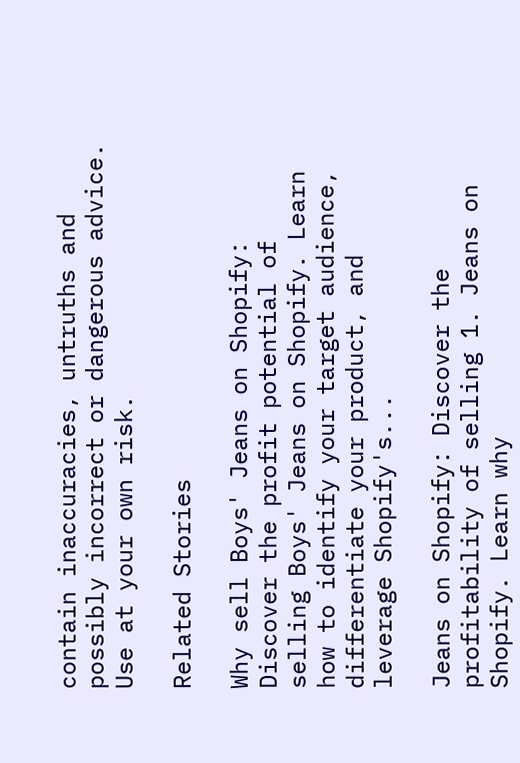contain inaccuracies, untruths and possibly incorrect or dangerous advice. Use at your own risk.

Related Stories

Why sell Boys' Jeans on Shopify: Discover the profit potential of selling Boys' Jeans on Shopify. Learn how to identify your target audience, differentiate your product, and leverage Shopify's...

Jeans on Shopify: Discover the profitability of selling 1. Jeans on Shopify. Learn why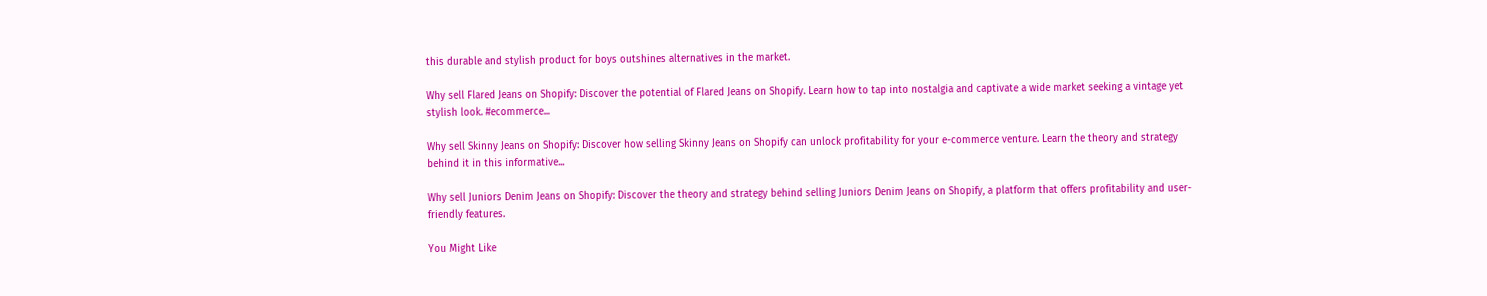this durable and stylish product for boys outshines alternatives in the market.

Why sell Flared Jeans on Shopify: Discover the potential of Flared Jeans on Shopify. Learn how to tap into nostalgia and captivate a wide market seeking a vintage yet stylish look. #ecommerce...

Why sell Skinny Jeans on Shopify: Discover how selling Skinny Jeans on Shopify can unlock profitability for your e-commerce venture. Learn the theory and strategy behind it in this informative...

Why sell Juniors Denim Jeans on Shopify: Discover the theory and strategy behind selling Juniors Denim Jeans on Shopify, a platform that offers profitability and user-friendly features.

You Might Like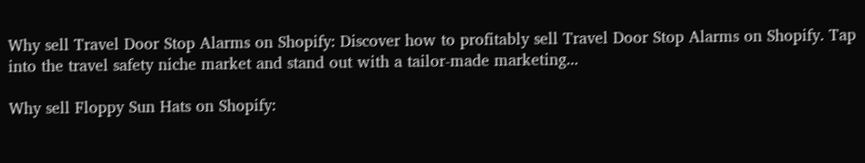Why sell Travel Door Stop Alarms on Shopify: Discover how to profitably sell Travel Door Stop Alarms on Shopify. Tap into the travel safety niche market and stand out with a tailor-made marketing...

Why sell Floppy Sun Hats on Shopify: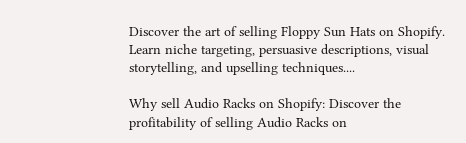Discover the art of selling Floppy Sun Hats on Shopify. Learn niche targeting, persuasive descriptions, visual storytelling, and upselling techniques....

Why sell Audio Racks on Shopify: Discover the profitability of selling Audio Racks on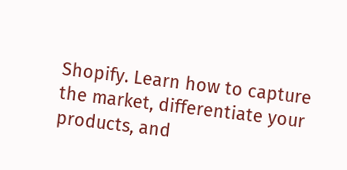Shopify. Learn how to capture the market, differentiate your products, and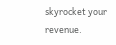skyrocket your revenue.